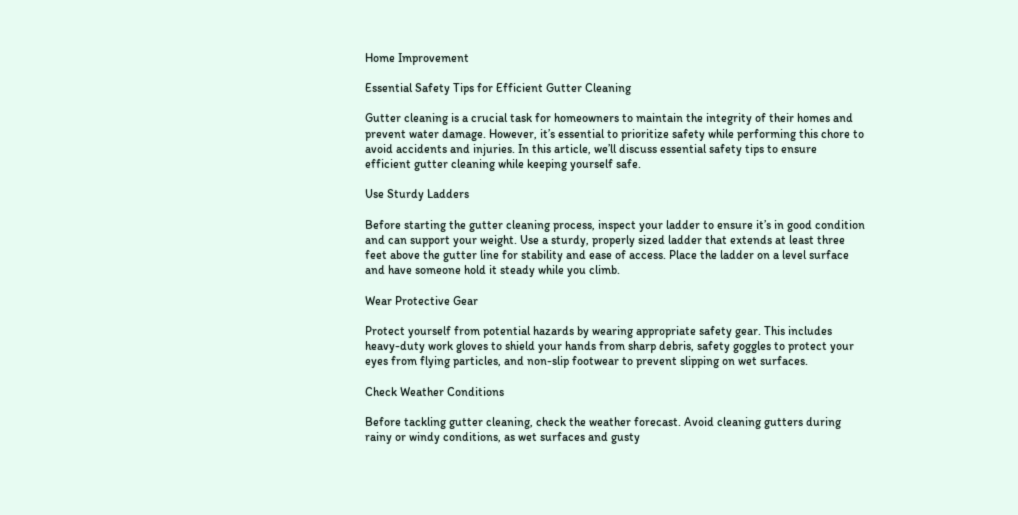Home Improvement

Essential Safety Tips for Efficient Gutter Cleaning

Gutter cleaning is a crucial task for homeowners to maintain the integrity of their homes and prevent water damage. However, it’s essential to prioritize safety while performing this chore to avoid accidents and injuries. In this article, we’ll discuss essential safety tips to ensure efficient gutter cleaning while keeping yourself safe.

Use Sturdy Ladders

Before starting the gutter cleaning process, inspect your ladder to ensure it’s in good condition and can support your weight. Use a sturdy, properly sized ladder that extends at least three feet above the gutter line for stability and ease of access. Place the ladder on a level surface and have someone hold it steady while you climb.

Wear Protective Gear

Protect yourself from potential hazards by wearing appropriate safety gear. This includes heavy-duty work gloves to shield your hands from sharp debris, safety goggles to protect your eyes from flying particles, and non-slip footwear to prevent slipping on wet surfaces.

Check Weather Conditions

Before tackling gutter cleaning, check the weather forecast. Avoid cleaning gutters during rainy or windy conditions, as wet surfaces and gusty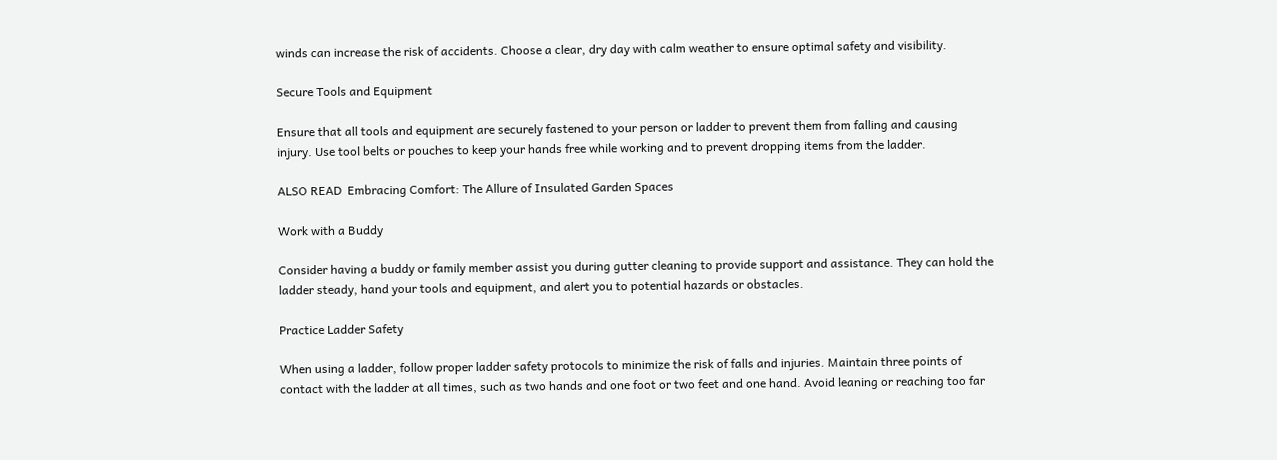winds can increase the risk of accidents. Choose a clear, dry day with calm weather to ensure optimal safety and visibility.

Secure Tools and Equipment

Ensure that all tools and equipment are securely fastened to your person or ladder to prevent them from falling and causing injury. Use tool belts or pouches to keep your hands free while working and to prevent dropping items from the ladder.

ALSO READ  Embracing Comfort: The Allure of Insulated Garden Spaces

Work with a Buddy

Consider having a buddy or family member assist you during gutter cleaning to provide support and assistance. They can hold the ladder steady, hand your tools and equipment, and alert you to potential hazards or obstacles.

Practice Ladder Safety

When using a ladder, follow proper ladder safety protocols to minimize the risk of falls and injuries. Maintain three points of contact with the ladder at all times, such as two hands and one foot or two feet and one hand. Avoid leaning or reaching too far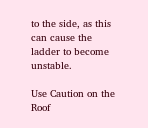to the side, as this can cause the ladder to become unstable.

Use Caution on the Roof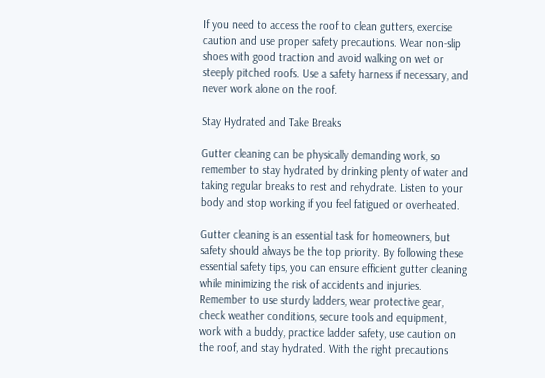If you need to access the roof to clean gutters, exercise caution and use proper safety precautions. Wear non-slip shoes with good traction and avoid walking on wet or steeply pitched roofs. Use a safety harness if necessary, and never work alone on the roof.

Stay Hydrated and Take Breaks

Gutter cleaning can be physically demanding work, so remember to stay hydrated by drinking plenty of water and taking regular breaks to rest and rehydrate. Listen to your body and stop working if you feel fatigued or overheated.

Gutter cleaning is an essential task for homeowners, but safety should always be the top priority. By following these essential safety tips, you can ensure efficient gutter cleaning while minimizing the risk of accidents and injuries. Remember to use sturdy ladders, wear protective gear, check weather conditions, secure tools and equipment, work with a buddy, practice ladder safety, use caution on the roof, and stay hydrated. With the right precautions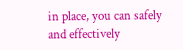in place, you can safely and effectively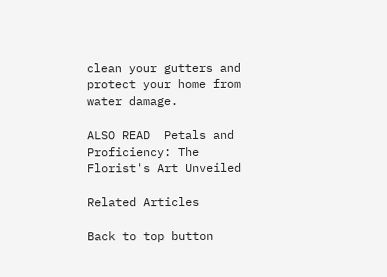clean your gutters and protect your home from water damage.

ALSO READ  Petals and Proficiency: The Florist's Art Unveiled

Related Articles

Back to top button